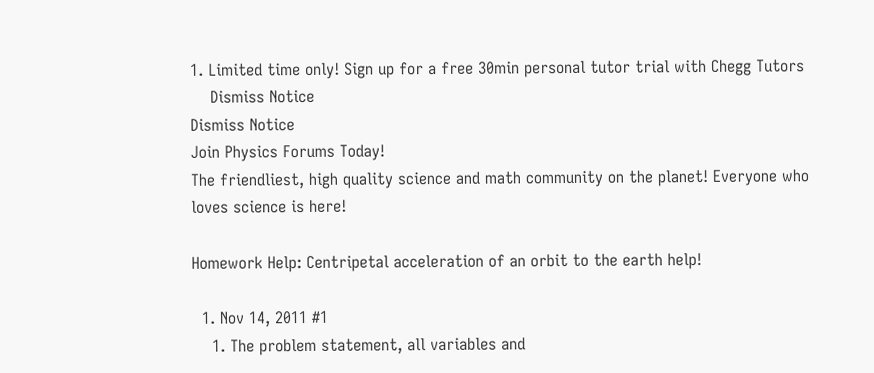1. Limited time only! Sign up for a free 30min personal tutor trial with Chegg Tutors
    Dismiss Notice
Dismiss Notice
Join Physics Forums Today!
The friendliest, high quality science and math community on the planet! Everyone who loves science is here!

Homework Help: Centripetal acceleration of an orbit to the earth help!

  1. Nov 14, 2011 #1
    1. The problem statement, all variables and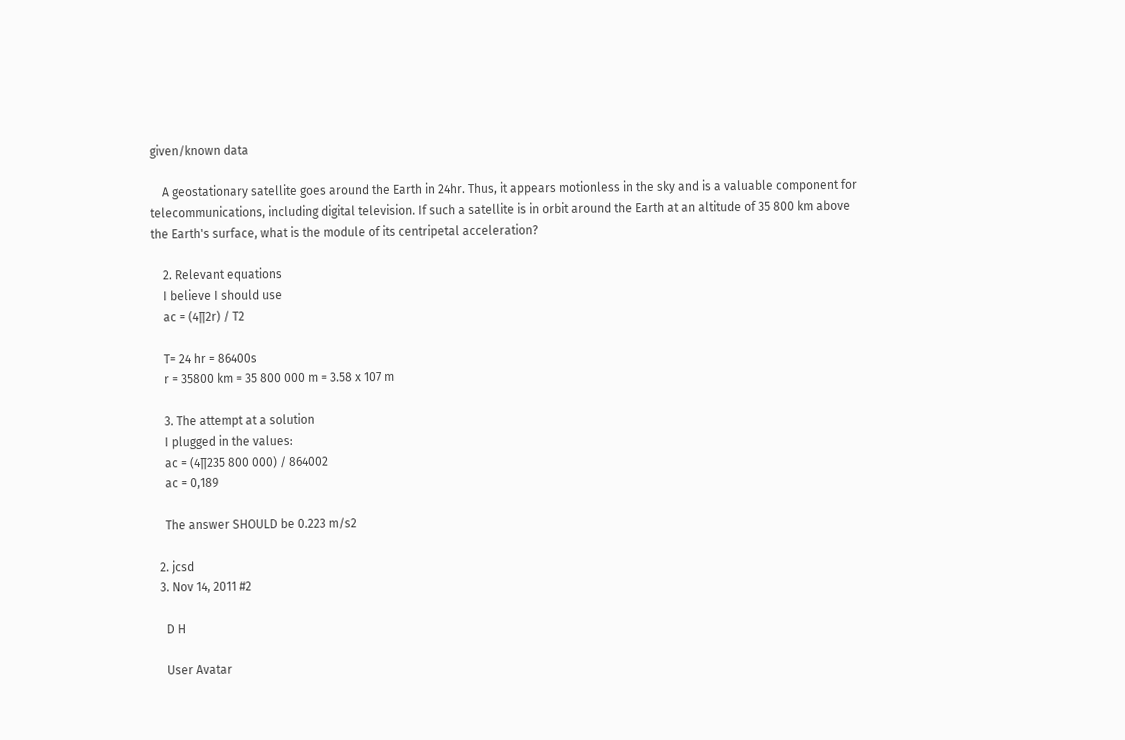given/known data

    A geostationary satellite goes around the Earth in 24hr. Thus, it appears motionless in the sky and is a valuable component for telecommunications, including digital television. If such a satellite is in orbit around the Earth at an altitude of 35 800 km above the Earth's surface, what is the module of its centripetal acceleration?

    2. Relevant equations
    I believe I should use
    ac = (4∏2r) / T2

    T= 24 hr = 86400s
    r = 35800 km = 35 800 000 m = 3.58 x 107 m

    3. The attempt at a solution
    I plugged in the values:
    ac = (4∏235 800 000) / 864002
    ac = 0,189

    The answer SHOULD be 0.223 m/s2

  2. jcsd
  3. Nov 14, 2011 #2

    D H

    User Avatar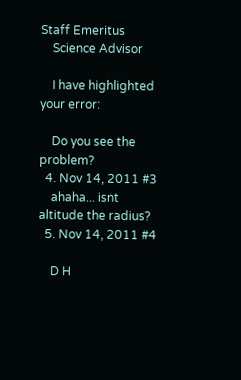Staff Emeritus
    Science Advisor

    I have highlighted your error:

    Do you see the problem?
  4. Nov 14, 2011 #3
    ahaha... isnt altitude the radius?
  5. Nov 14, 2011 #4

    D H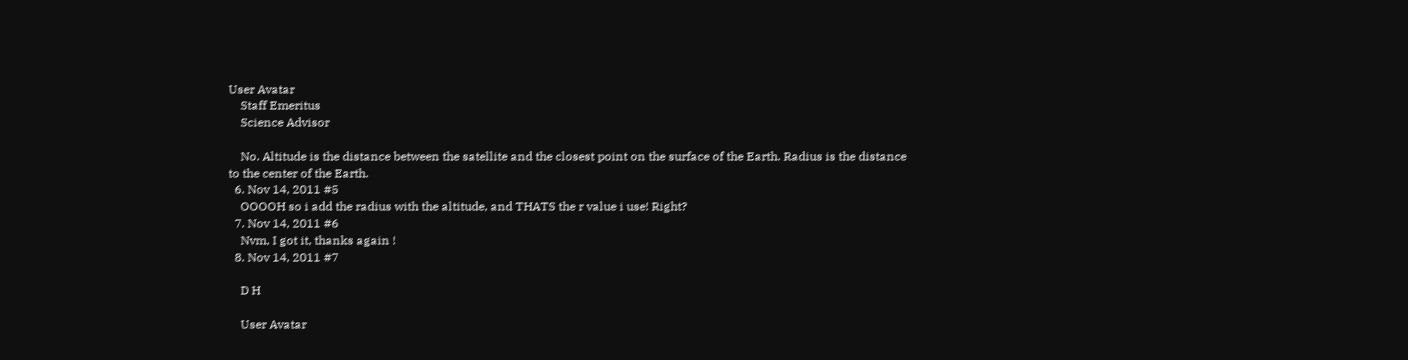User Avatar
    Staff Emeritus
    Science Advisor

    No. Altitude is the distance between the satellite and the closest point on the surface of the Earth. Radius is the distance to the center of the Earth.
  6. Nov 14, 2011 #5
    OOOOH so i add the radius with the altitude, and THATS the r value i use! Right?
  7. Nov 14, 2011 #6
    Nvm, I got it, thanks again !
  8. Nov 14, 2011 #7

    D H

    User Avatar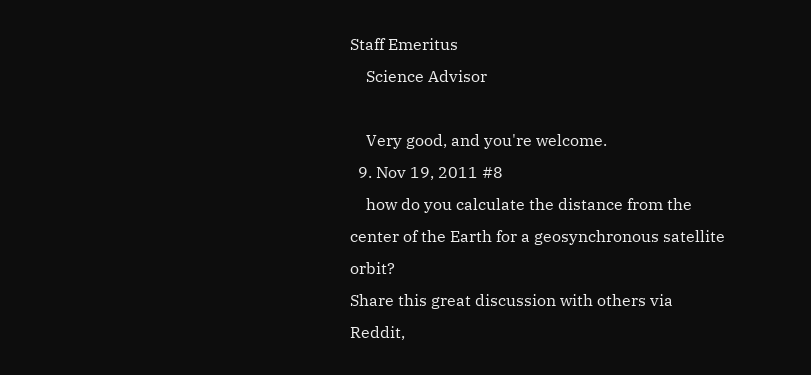Staff Emeritus
    Science Advisor

    Very good, and you're welcome.
  9. Nov 19, 2011 #8
    how do you calculate the distance from the center of the Earth for a geosynchronous satellite orbit?
Share this great discussion with others via Reddit,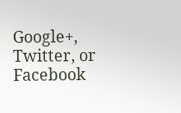Google+, Twitter, or Facebook